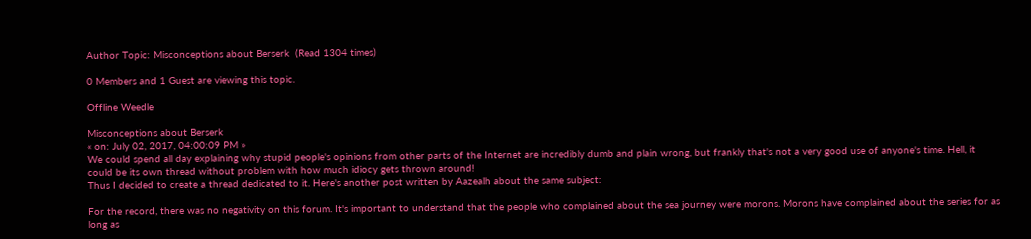Author Topic: Misconceptions about Berserk  (Read 1304 times)

0 Members and 1 Guest are viewing this topic.

Offline Weedle

Misconceptions about Berserk
« on: July 02, 2017, 04:00:09 PM »
We could spend all day explaining why stupid people's opinions from other parts of the Internet are incredibly dumb and plain wrong, but frankly that's not a very good use of anyone's time. Hell, it could be its own thread without problem with how much idiocy gets thrown around!
Thus I decided to create a thread dedicated to it. Here's another post written by Aazealh about the same subject:

For the record, there was no negativity on this forum. It's important to understand that the people who complained about the sea journey were morons. Morons have complained about the series for as long as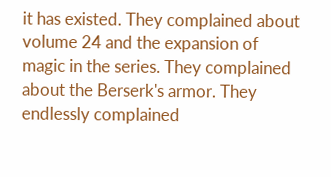it has existed. They complained about volume 24 and the expansion of magic in the series. They complained about the Berserk's armor. They endlessly complained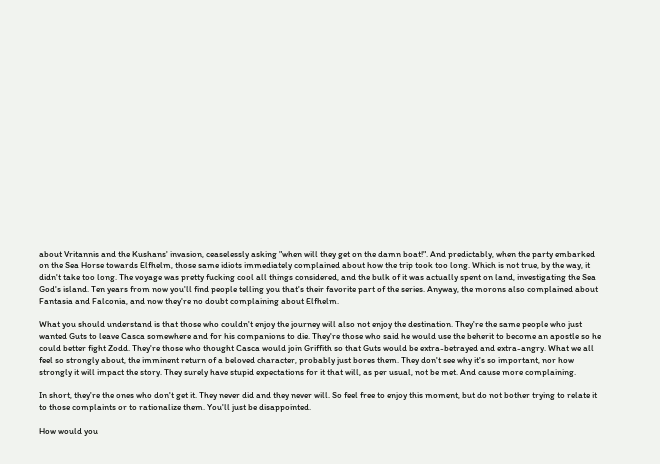about Vritannis and the Kushans' invasion, ceaselessly asking "when will they get on the damn boat!". And predictably, when the party embarked on the Sea Horse towards Elfhelm, those same idiots immediately complained about how the trip took too long. Which is not true, by the way, it didn't take too long. The voyage was pretty fucking cool all things considered, and the bulk of it was actually spent on land, investigating the Sea God's island. Ten years from now you'll find people telling you that's their favorite part of the series. Anyway, the morons also complained about Fantasia and Falconia, and now they're no doubt complaining about Elfhelm.

What you should understand is that those who couldn't enjoy the journey will also not enjoy the destination. They're the same people who just wanted Guts to leave Casca somewhere and for his companions to die. They're those who said he would use the beherit to become an apostle so he could better fight Zodd. They're those who thought Casca would join Griffith so that Guts would be extra-betrayed and extra-angry. What we all feel so strongly about, the imminent return of a beloved character, probably just bores them. They don't see why it's so important, nor how strongly it will impact the story. They surely have stupid expectations for it that will, as per usual, not be met. And cause more complaining.

In short, they're the ones who don't get it. They never did and they never will. So feel free to enjoy this moment, but do not bother trying to relate it to those complaints or to rationalize them. You'll just be disappointed.

How would you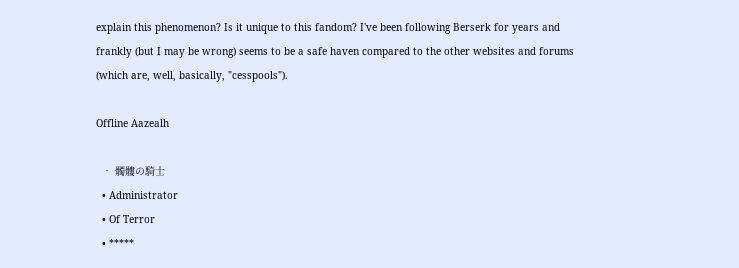explain this phenomenon? Is it unique to this fandom? I've been following Berserk for years and frankly (but I may be wrong) seems to be a safe haven compared to the other websites and forums (which are, well, basically, "cesspools").

Offline Aazealh

  • 髑髏の騎士
  • Administrator
  • Of Terror
  • *****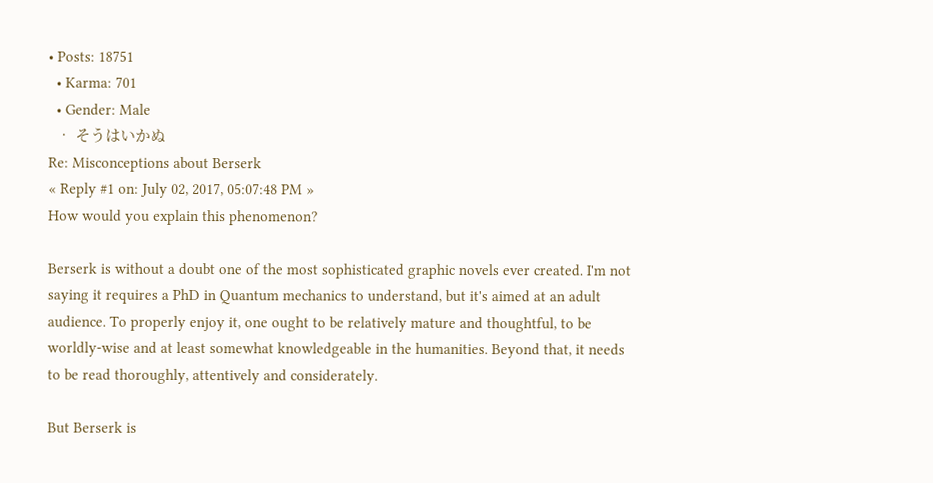• Posts: 18751
  • Karma: 701
  • Gender: Male
  • そうはいかぬ
Re: Misconceptions about Berserk
« Reply #1 on: July 02, 2017, 05:07:48 PM »
How would you explain this phenomenon?

Berserk is without a doubt one of the most sophisticated graphic novels ever created. I'm not saying it requires a PhD in Quantum mechanics to understand, but it's aimed at an adult audience. To properly enjoy it, one ought to be relatively mature and thoughtful, to be worldly-wise and at least somewhat knowledgeable in the humanities. Beyond that, it needs to be read thoroughly, attentively and considerately.

But Berserk is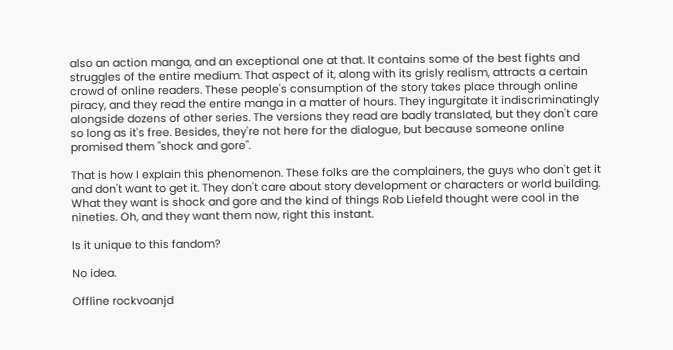also an action manga, and an exceptional one at that. It contains some of the best fights and struggles of the entire medium. That aspect of it, along with its grisly realism, attracts a certain crowd of online readers. These people's consumption of the story takes place through online piracy, and they read the entire manga in a matter of hours. They ingurgitate it indiscriminatingly alongside dozens of other series. The versions they read are badly translated, but they don't care so long as it's free. Besides, they're not here for the dialogue, but because someone online promised them "shock and gore".

That is how I explain this phenomenon. These folks are the complainers, the guys who don't get it and don't want to get it. They don't care about story development or characters or world building. What they want is shock and gore and the kind of things Rob Liefeld thought were cool in the nineties. Oh, and they want them now, right this instant.

Is it unique to this fandom?

No idea.

Offline rockvoanjd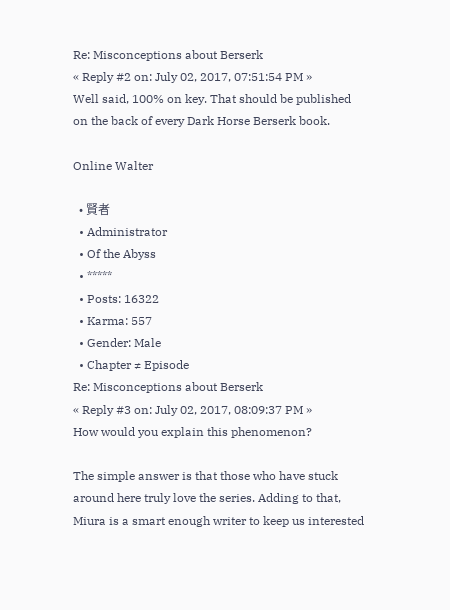Re: Misconceptions about Berserk
« Reply #2 on: July 02, 2017, 07:51:54 PM »
Well said, 100% on key. That should be published on the back of every Dark Horse Berserk book.

Online Walter

  • 賢者
  • Administrator
  • Of the Abyss
  • *****
  • Posts: 16322
  • Karma: 557
  • Gender: Male
  • Chapter ≠ Episode
Re: Misconceptions about Berserk
« Reply #3 on: July 02, 2017, 08:09:37 PM »
How would you explain this phenomenon?

The simple answer is that those who have stuck around here truly love the series. Adding to that, Miura is a smart enough writer to keep us interested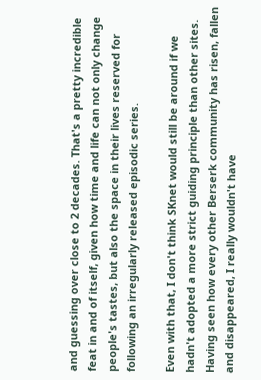and guessing over close to 2 decades. That's a pretty incredible feat in and of itself, given how time and life can not only change people's tastes, but also the space in their lives reserved for following an irregularly released episodic series.

Even with that, I don't think SKnet would still be around if we hadn't adopted a more strict guiding principle than other sites. Having seen how every other Berserk community has risen, fallen and disappeared, I really wouldn't have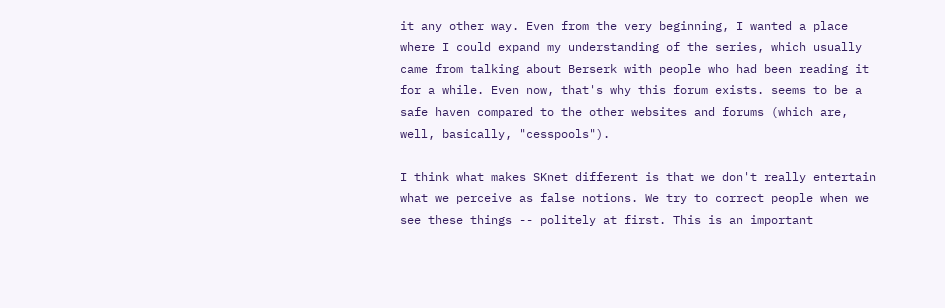it any other way. Even from the very beginning, I wanted a place where I could expand my understanding of the series, which usually came from talking about Berserk with people who had been reading it for a while. Even now, that's why this forum exists. seems to be a safe haven compared to the other websites and forums (which are, well, basically, "cesspools").

I think what makes SKnet different is that we don't really entertain what we perceive as false notions. We try to correct people when we see these things -- politely at first. This is an important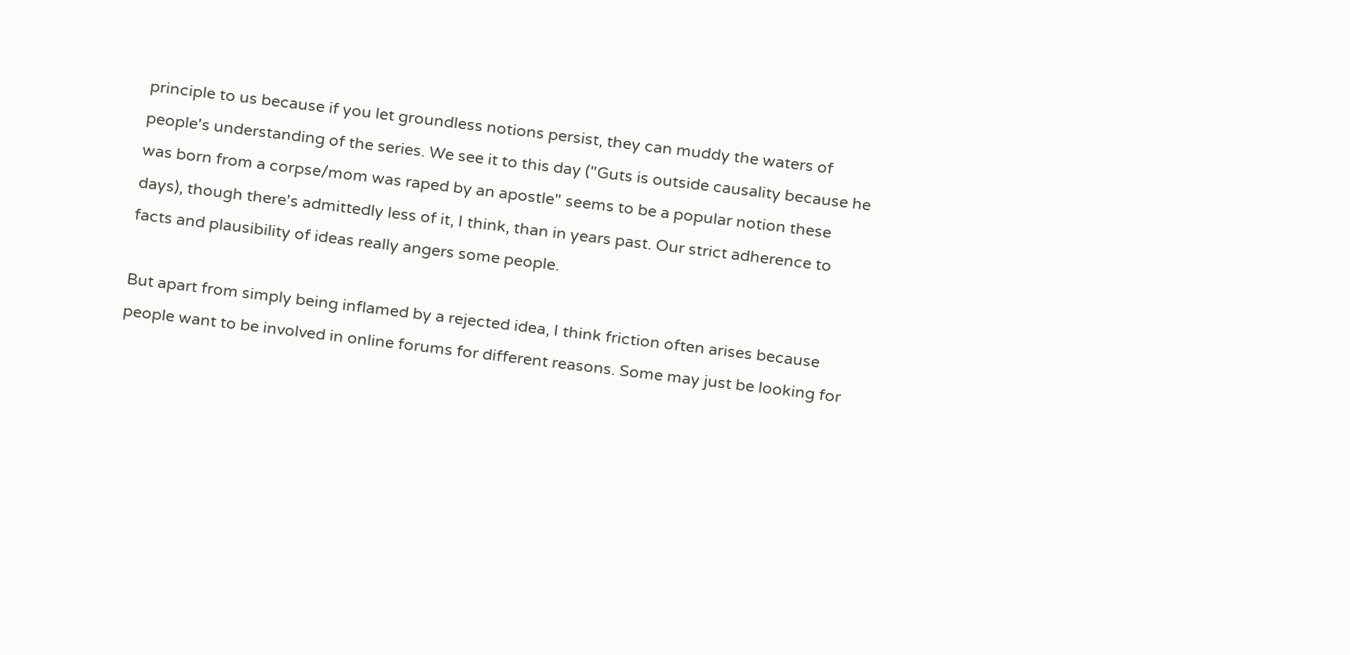principle to us because if you let groundless notions persist, they can muddy the waters of people's understanding of the series. We see it to this day ("Guts is outside causality because he was born from a corpse/mom was raped by an apostle" seems to be a popular notion these days), though there's admittedly less of it, I think, than in years past. Our strict adherence to facts and plausibility of ideas really angers some people.

But apart from simply being inflamed by a rejected idea, I think friction often arises because people want to be involved in online forums for different reasons. Some may just be looking for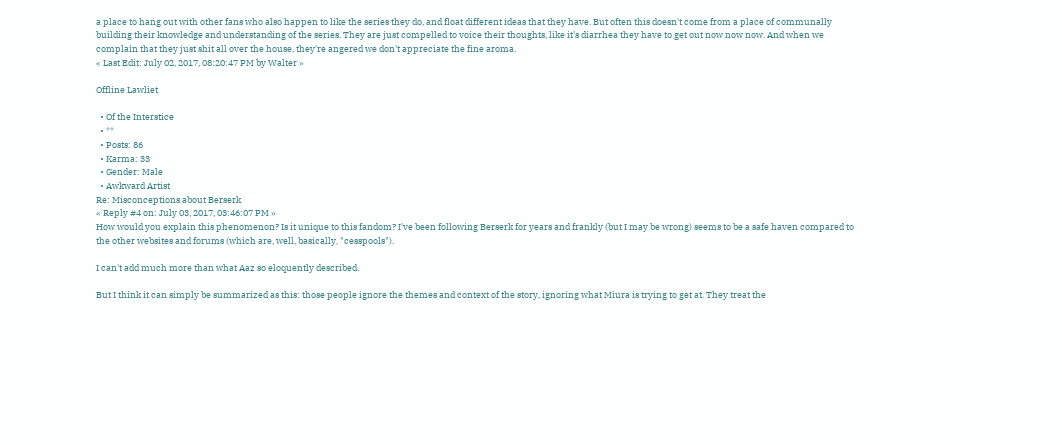a place to hang out with other fans who also happen to like the series they do, and float different ideas that they have. But often this doesn't come from a place of communally building their knowledge and understanding of the series. They are just compelled to voice their thoughts, like it's diarrhea they have to get out now now now. And when we complain that they just shit all over the house, they're angered we don't appreciate the fine aroma.
« Last Edit: July 02, 2017, 08:20:47 PM by Walter »

Offline Lawliet

  • Of the Interstice
  • **
  • Posts: 86
  • Karma: 33
  • Gender: Male
  • Awkward Artist
Re: Misconceptions about Berserk
« Reply #4 on: July 03, 2017, 03:46:07 PM »
How would you explain this phenomenon? Is it unique to this fandom? I've been following Berserk for years and frankly (but I may be wrong) seems to be a safe haven compared to the other websites and forums (which are, well, basically, "cesspools").

I can't add much more than what Aaz so eloquently described.

But I think it can simply be summarized as this: those people ignore the themes and context of the story, ignoring what Miura is trying to get at. They treat the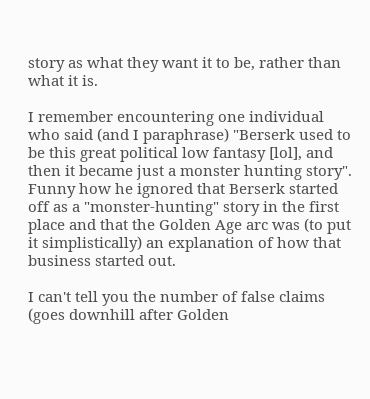story as what they want it to be, rather than what it is.

I remember encountering one individual who said (and I paraphrase) "Berserk used to be this great political low fantasy [lol], and then it became just a monster hunting story". Funny how he ignored that Berserk started off as a "monster-hunting" story in the first place and that the Golden Age arc was (to put it simplistically) an explanation of how that business started out.

I can't tell you the number of false claims (goes downhill after Golden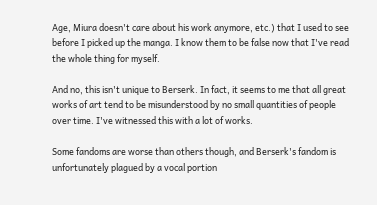Age, Miura doesn't care about his work anymore, etc.) that I used to see before I picked up the manga. I know them to be false now that I've read the whole thing for myself.

And no, this isn't unique to Berserk. In fact, it seems to me that all great works of art tend to be misunderstood by no small quantities of people over time. I've witnessed this with a lot of works.

Some fandoms are worse than others though, and Berserk's fandom is unfortunately plagued by a vocal portion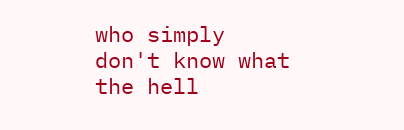who simply don't know what the hell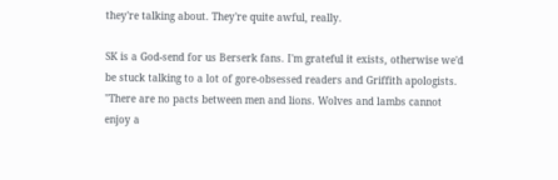they're talking about. They're quite awful, really.

SK is a God-send for us Berserk fans. I'm grateful it exists, otherwise we'd be stuck talking to a lot of gore-obsessed readers and Griffith apologists.
"There are no pacts between men and lions. Wolves and lambs cannot enjoy a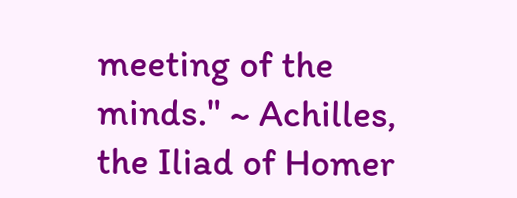meeting of the minds." ~ Achilles, the Iliad of Homer